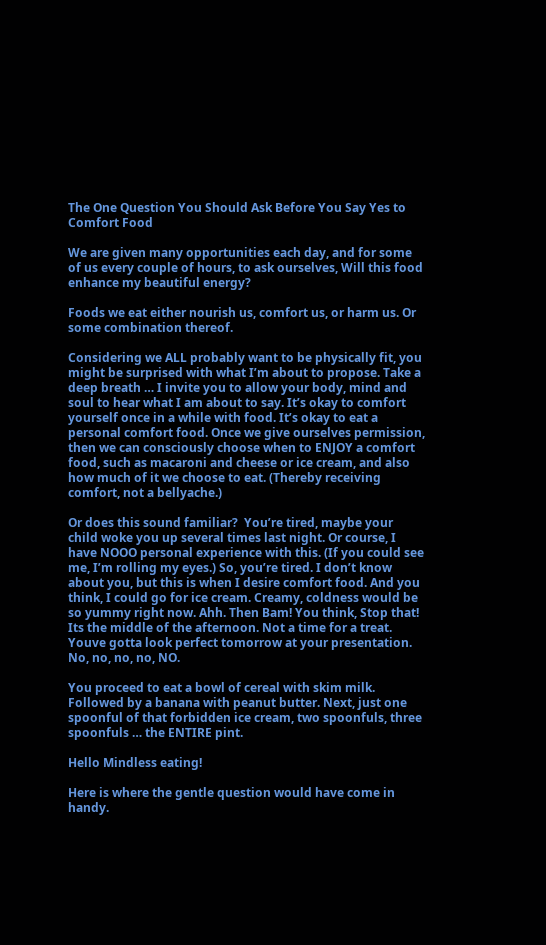The One Question You Should Ask Before You Say Yes to Comfort Food

We are given many opportunities each day, and for some of us every couple of hours, to ask ourselves, Will this food enhance my beautiful energy?

Foods we eat either nourish us, comfort us, or harm us. Or some combination thereof.

Considering we ALL probably want to be physically fit, you might be surprised with what I’m about to propose. Take a deep breath … I invite you to allow your body, mind and soul to hear what I am about to say. It’s okay to comfort yourself once in a while with food. It’s okay to eat a personal comfort food. Once we give ourselves permission, then we can consciously choose when to ENJOY a comfort food, such as macaroni and cheese or ice cream, and also how much of it we choose to eat. (Thereby receiving comfort, not a bellyache.)

Or does this sound familiar?  You’re tired, maybe your child woke you up several times last night. Or course, I have NOOO personal experience with this. (If you could see me, I’m rolling my eyes.) So, you’re tired. I don’t know about you, but this is when I desire comfort food. And you think, I could go for ice cream. Creamy, coldness would be so yummy right now. Ahh. Then Bam! You think, Stop that! Its the middle of the afternoon. Not a time for a treat. Youve gotta look perfect tomorrow at your presentation. No, no, no, no, NO.

You proceed to eat a bowl of cereal with skim milk. Followed by a banana with peanut butter. Next, just one spoonful of that forbidden ice cream, two spoonfuls, three spoonfuls … the ENTIRE pint.

Hello Mindless eating!

Here is where the gentle question would have come in handy.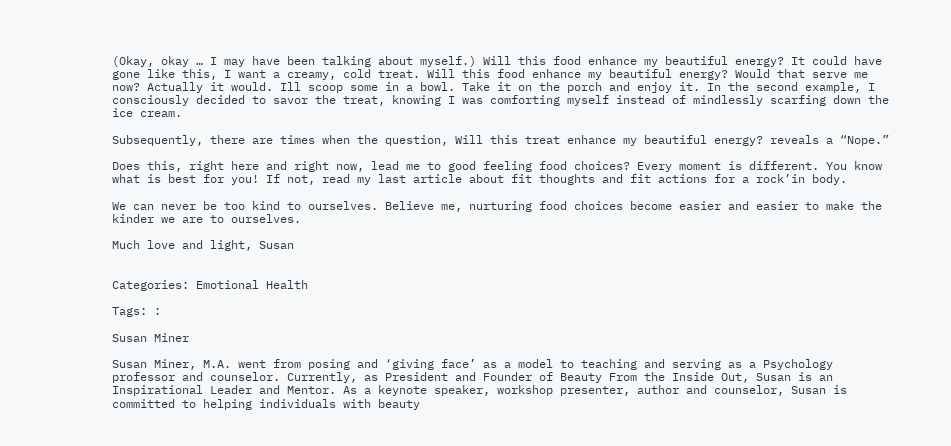(Okay, okay … I may have been talking about myself.) Will this food enhance my beautiful energy? It could have gone like this, I want a creamy, cold treat. Will this food enhance my beautiful energy? Would that serve me now? Actually it would. Ill scoop some in a bowl. Take it on the porch and enjoy it. In the second example, I consciously decided to savor the treat, knowing I was comforting myself instead of mindlessly scarfing down the ice cream.

Subsequently, there are times when the question, Will this treat enhance my beautiful energy? reveals a “Nope.”

Does this, right here and right now, lead me to good feeling food choices? Every moment is different. You know what is best for you! If not, read my last article about fit thoughts and fit actions for a rock’in body.

We can never be too kind to ourselves. Believe me, nurturing food choices become easier and easier to make the kinder we are to ourselves.

Much love and light, Susan


Categories: Emotional Health

Tags: :

Susan Miner

Susan Miner, M.A. went from posing and ‘giving face’ as a model to teaching and serving as a Psychology professor and counselor. Currently, as President and Founder of Beauty From the Inside Out, Susan is an Inspirational Leader and Mentor. As a keynote speaker, workshop presenter, author and counselor, Susan is committed to helping individuals with beauty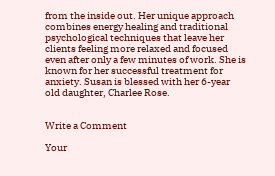from the inside out. Her unique approach combines energy healing and traditional psychological techniques that leave her clients feeling more relaxed and focused even after only a few minutes of work. She is known for her successful treatment for anxiety. Susan is blessed with her 6-year old daughter, Charlee Rose.


Write a Comment

Your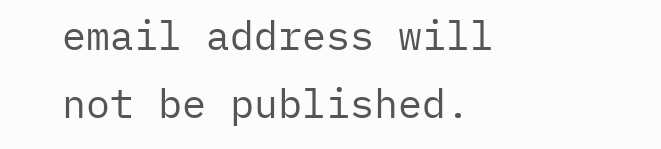email address will not be published.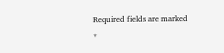Required fields are marked *